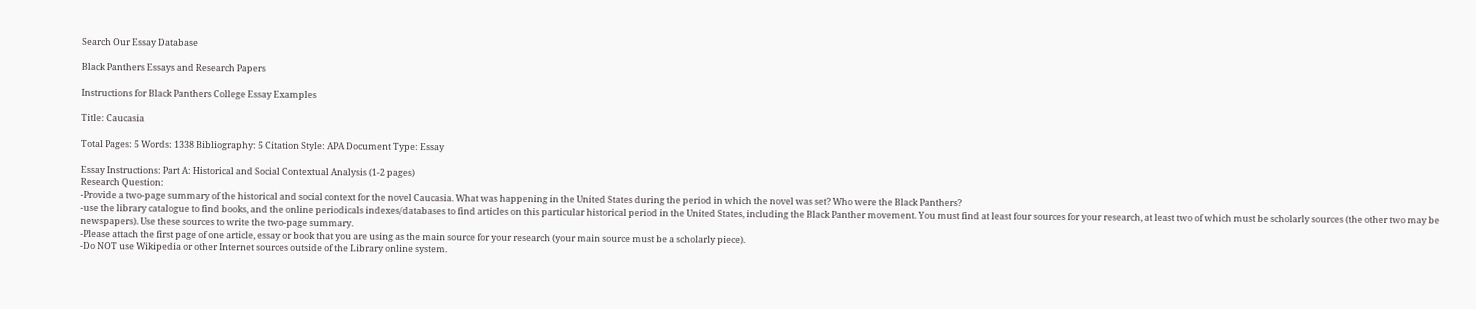Search Our Essay Database

Black Panthers Essays and Research Papers

Instructions for Black Panthers College Essay Examples

Title: Caucasia

Total Pages: 5 Words: 1338 Bibliography: 5 Citation Style: APA Document Type: Essay

Essay Instructions: Part A: Historical and Social Contextual Analysis (1-2 pages)
Research Question:
-Provide a two-page summary of the historical and social context for the novel Caucasia. What was happening in the United States during the period in which the novel was set? Who were the Black Panthers?
-use the library catalogue to find books, and the online periodicals indexes/databases to find articles on this particular historical period in the United States, including the Black Panther movement. You must find at least four sources for your research, at least two of which must be scholarly sources (the other two may be newspapers). Use these sources to write the two-page summary.
-Please attach the first page of one article, essay or book that you are using as the main source for your research (your main source must be a scholarly piece).
-Do NOT use Wikipedia or other Internet sources outside of the Library online system.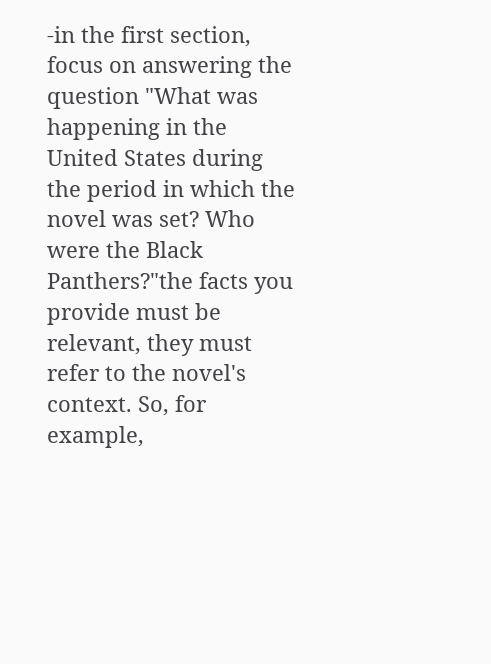-in the first section, focus on answering the question "What was happening in the United States during the period in which the novel was set? Who were the Black Panthers?"the facts you provide must be relevant, they must refer to the novel's context. So, for example,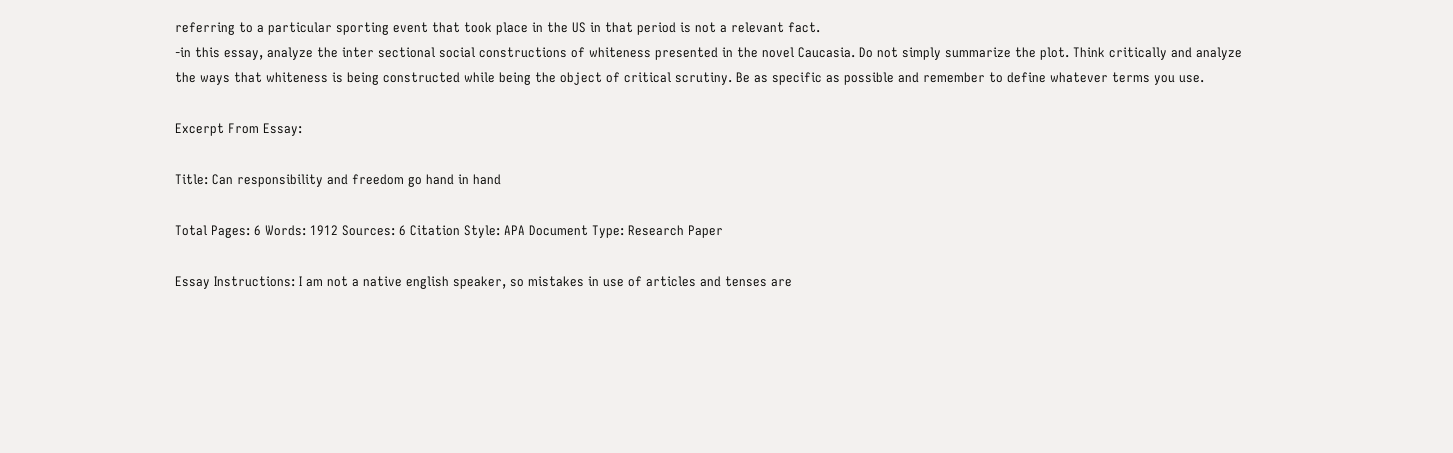referring to a particular sporting event that took place in the US in that period is not a relevant fact.
-in this essay, analyze the inter sectional social constructions of whiteness presented in the novel Caucasia. Do not simply summarize the plot. Think critically and analyze the ways that whiteness is being constructed while being the object of critical scrutiny. Be as specific as possible and remember to define whatever terms you use.

Excerpt From Essay:

Title: Can responsibility and freedom go hand in hand

Total Pages: 6 Words: 1912 Sources: 6 Citation Style: APA Document Type: Research Paper

Essay Instructions: I am not a native english speaker, so mistakes in use of articles and tenses are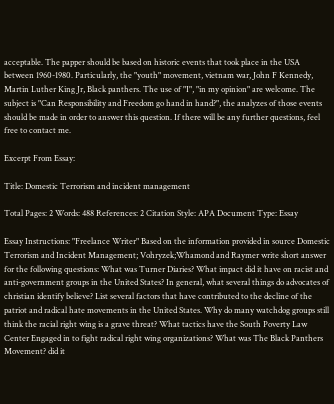acceptable. The papper should be based on historic events that took place in the USA between 1960-1980. Particularly, the "youth" movement, vietnam war, John F Kennedy, Martin Luther King Jr, Black panthers. The use of "I", "in my opinion" are welcome. The subject is "Can Responsibility and Freedom go hand in hand?", the analyzes of those events should be made in order to answer this question. If there will be any further questions, feel free to contact me.

Excerpt From Essay:

Title: Domestic Terrorism and incident management

Total Pages: 2 Words: 488 References: 2 Citation Style: APA Document Type: Essay

Essay Instructions: "Freelance Writer" Based on the information provided in source Domestic Terrorism and Incident Management; Vohryzek;Whamond and Raymer write short answer for the following questions: What was Turner Diaries? What impact did it have on racist and anti-government groups in the United States? In general, what several things do advocates of christian identify believe? List several factors that have contributed to the decline of the patriot and radical hate movements in the United States. Why do many watchdog groups still think the racial right wing is a grave threat? What tactics have the South Poverty Law Center Engaged in to fight radical right wing organizations? What was The Black Panthers Movement? did it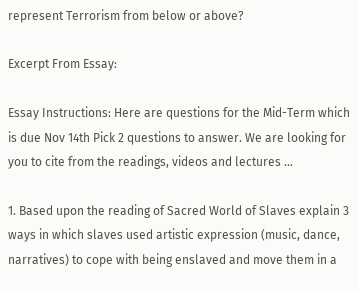represent Terrorism from below or above?

Excerpt From Essay:

Essay Instructions: Here are questions for the Mid-Term which is due Nov 14th Pick 2 questions to answer. We are looking for you to cite from the readings, videos and lectures ...

1. Based upon the reading of Sacred World of Slaves explain 3 ways in which slaves used artistic expression (music, dance, narratives) to cope with being enslaved and move them in a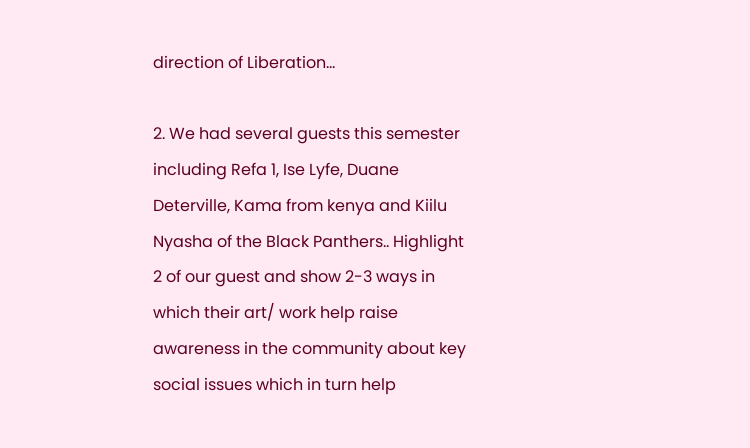direction of Liberation...

2. We had several guests this semester including Refa 1, Ise Lyfe, Duane Deterville, Kama from kenya and Kiilu Nyasha of the Black Panthers.. Highlight 2 of our guest and show 2-3 ways in which their art/ work help raise awareness in the community about key social issues which in turn help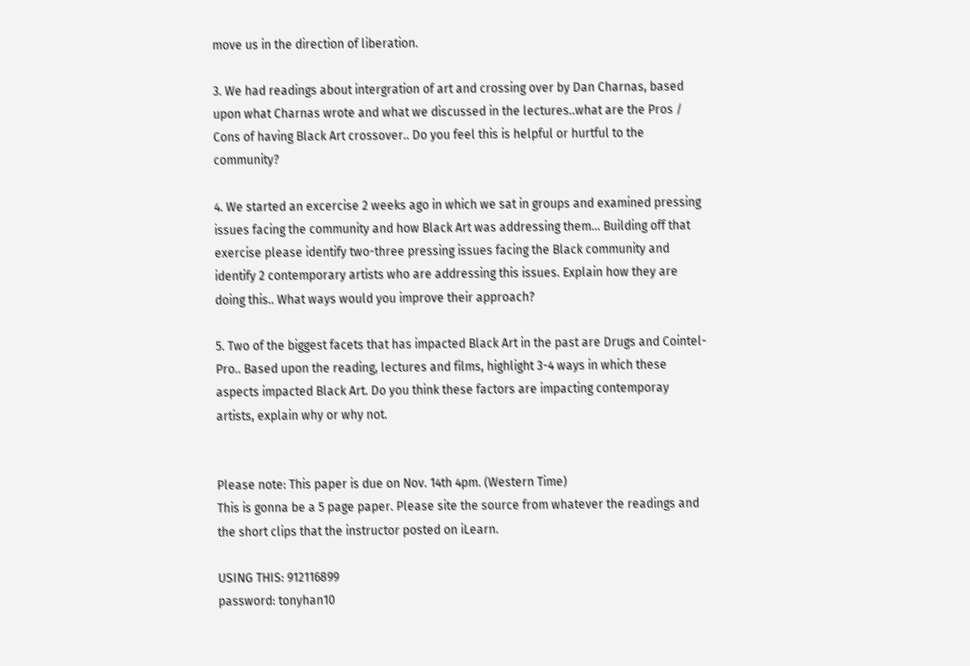move us in the direction of liberation.

3. We had readings about intergration of art and crossing over by Dan Charnas, based upon what Charnas wrote and what we discussed in the lectures..what are the Pros / Cons of having Black Art crossover.. Do you feel this is helpful or hurtful to the community?

4. We started an excercise 2 weeks ago in which we sat in groups and examined pressing issues facing the community and how Black Art was addressing them... Building off that exercise please identify two-three pressing issues facing the Black community and identify 2 contemporary artists who are addressing this issues. Explain how they are doing this.. What ways would you improve their approach?

5. Two of the biggest facets that has impacted Black Art in the past are Drugs and Cointel-Pro.. Based upon the reading, lectures and films, highlight 3-4 ways in which these aspects impacted Black Art. Do you think these factors are impacting contemporay artists, explain why or why not.


Please note: This paper is due on Nov. 14th 4pm. (Western Time)
This is gonna be a 5 page paper. Please site the source from whatever the readings and the short clips that the instructor posted on iLearn.

USING THIS: 912116899
password: tonyhan10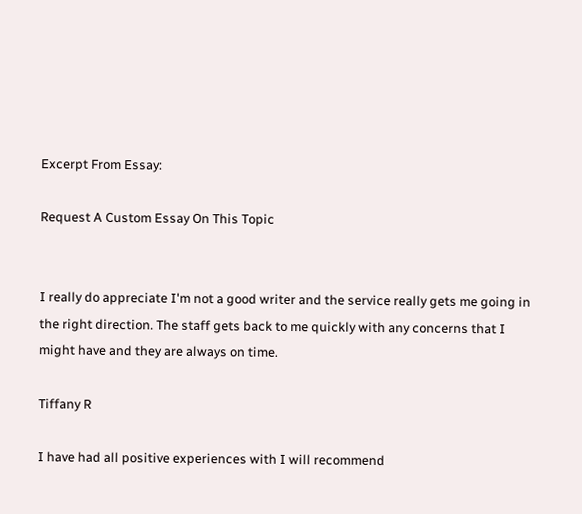Excerpt From Essay:

Request A Custom Essay On This Topic


I really do appreciate I'm not a good writer and the service really gets me going in the right direction. The staff gets back to me quickly with any concerns that I might have and they are always on time.

Tiffany R

I have had all positive experiences with I will recommend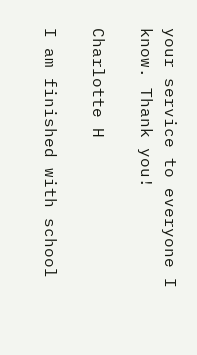your service to everyone I know. Thank you!

Charlotte H

I am finished with school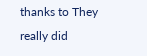thanks to They really did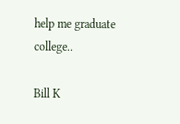help me graduate college..

Bill K